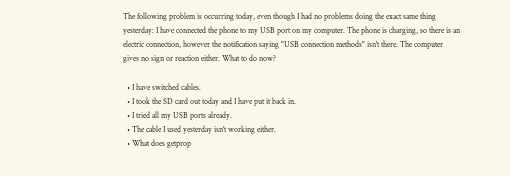The following problem is occurring today, even though I had no problems doing the exact same thing yesterday: I have connected the phone to my USB port on my computer. The phone is charging, so there is an electric connection, however the notification saying "USB connection methods" isn't there. The computer gives no sign or reaction either. What to do now?

  • I have switched cables.
  • I took the SD card out today and I have put it back in.
  • I tried all my USB ports already.
  • The cable I used yesterday isn't working either.
  • What does getprop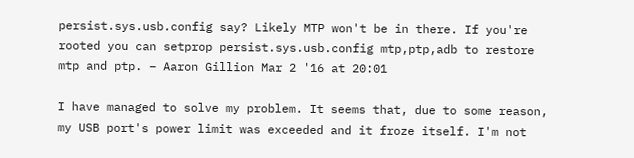persist.sys.usb.config say? Likely MTP won't be in there. If you're rooted you can setprop persist.sys.usb.config mtp,ptp,adb to restore mtp and ptp. – Aaron Gillion Mar 2 '16 at 20:01

I have managed to solve my problem. It seems that, due to some reason, my USB port's power limit was exceeded and it froze itself. I'm not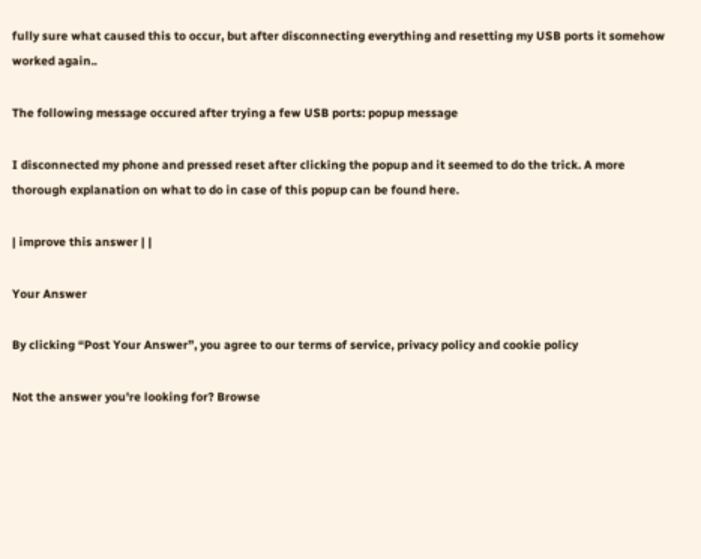fully sure what caused this to occur, but after disconnecting everything and resetting my USB ports it somehow worked again..

The following message occured after trying a few USB ports: popup message

I disconnected my phone and pressed reset after clicking the popup and it seemed to do the trick. A more thorough explanation on what to do in case of this popup can be found here.

| improve this answer | |

Your Answer

By clicking “Post Your Answer”, you agree to our terms of service, privacy policy and cookie policy

Not the answer you're looking for? Browse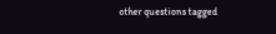other questions tagged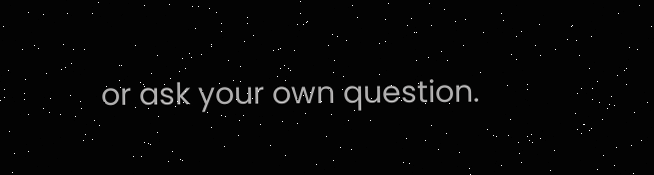or ask your own question.